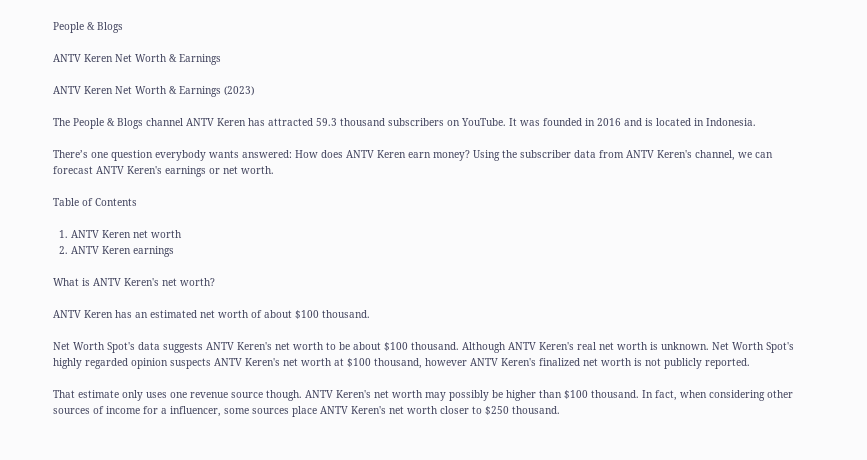People & Blogs

ANTV Keren Net Worth & Earnings

ANTV Keren Net Worth & Earnings (2023)

The People & Blogs channel ANTV Keren has attracted 59.3 thousand subscribers on YouTube. It was founded in 2016 and is located in Indonesia.

There’s one question everybody wants answered: How does ANTV Keren earn money? Using the subscriber data from ANTV Keren's channel, we can forecast ANTV Keren's earnings or net worth.

Table of Contents

  1. ANTV Keren net worth
  2. ANTV Keren earnings

What is ANTV Keren's net worth?

ANTV Keren has an estimated net worth of about $100 thousand.

Net Worth Spot's data suggests ANTV Keren's net worth to be about $100 thousand. Although ANTV Keren's real net worth is unknown. Net Worth Spot's highly regarded opinion suspects ANTV Keren's net worth at $100 thousand, however ANTV Keren's finalized net worth is not publicly reported.

That estimate only uses one revenue source though. ANTV Keren's net worth may possibly be higher than $100 thousand. In fact, when considering other sources of income for a influencer, some sources place ANTV Keren's net worth closer to $250 thousand.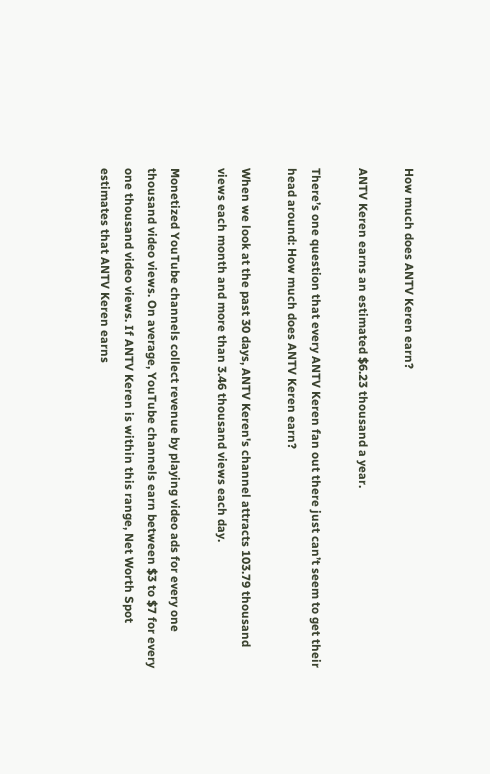How much does ANTV Keren earn?

ANTV Keren earns an estimated $6.23 thousand a year.

There’s one question that every ANTV Keren fan out there just can’t seem to get their head around: How much does ANTV Keren earn?

When we look at the past 30 days, ANTV Keren's channel attracts 103.79 thousand views each month and more than 3.46 thousand views each day.

Monetized YouTube channels collect revenue by playing video ads for every one thousand video views. On average, YouTube channels earn between $3 to $7 for every one thousand video views. If ANTV Keren is within this range, Net Worth Spot estimates that ANTV Keren earns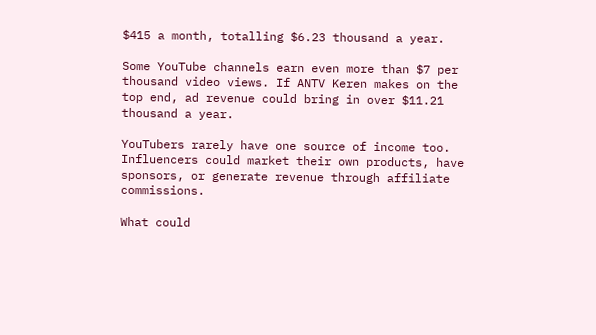$415 a month, totalling $6.23 thousand a year.

Some YouTube channels earn even more than $7 per thousand video views. If ANTV Keren makes on the top end, ad revenue could bring in over $11.21 thousand a year.

YouTubers rarely have one source of income too. Influencers could market their own products, have sponsors, or generate revenue through affiliate commissions.

What could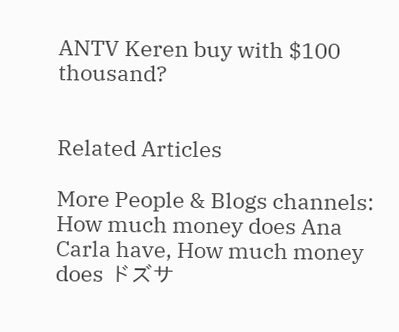ANTV Keren buy with $100 thousand?


Related Articles

More People & Blogs channels: How much money does Ana Carla have, How much money does ドズサ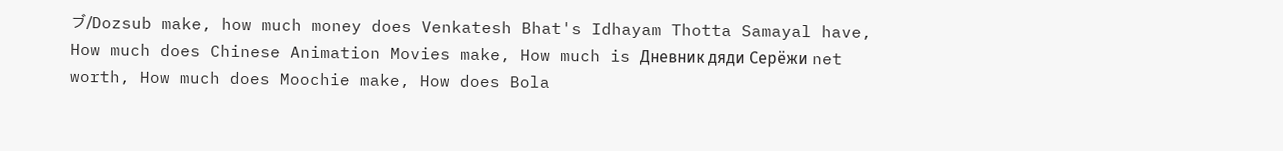ブ/Dozsub make, how much money does Venkatesh Bhat's Idhayam Thotta Samayal have, How much does Chinese Animation Movies make, How much is Дневник дяди Серёжи net worth, How much does Moochie make, How does Bola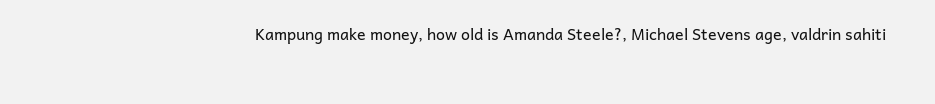Kampung make money, how old is Amanda Steele?, Michael Stevens age, valdrin sahiti